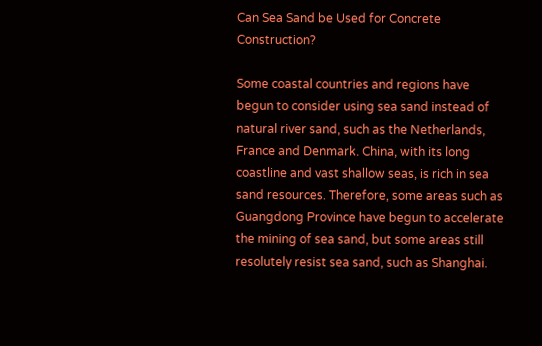Can Sea Sand be Used for Concrete Construction?

Some coastal countries and regions have begun to consider using sea sand instead of natural river sand, such as the Netherlands, France and Denmark. China, with its long coastline and vast shallow seas, is rich in sea sand resources. Therefore, some areas such as Guangdong Province have begun to accelerate the mining of sea sand, but some areas still resolutely resist sea sand, such as Shanghai.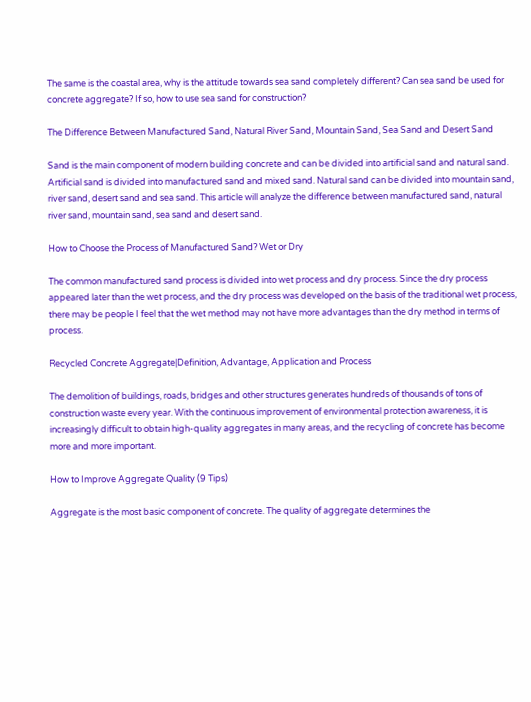The same is the coastal area, why is the attitude towards sea sand completely different? Can sea sand be used for concrete aggregate? If so, how to use sea sand for construction?

The Difference Between Manufactured Sand, Natural River Sand, Mountain Sand, Sea Sand and Desert Sand

Sand is the main component of modern building concrete and can be divided into artificial sand and natural sand. Artificial sand is divided into manufactured sand and mixed sand. Natural sand can be divided into mountain sand, river sand, desert sand and sea sand. This article will analyze the difference between manufactured sand, natural river sand, mountain sand, sea sand and desert sand.

How to Choose the Process of Manufactured Sand? Wet or Dry

The common manufactured sand process is divided into wet process and dry process. Since the dry process appeared later than the wet process, and the dry process was developed on the basis of the traditional wet process, there may be people I feel that the wet method may not have more advantages than the dry method in terms of process.

Recycled Concrete Aggregate|Definition, Advantage, Application and Process

The demolition of buildings, roads, bridges and other structures generates hundreds of thousands of tons of construction waste every year. With the continuous improvement of environmental protection awareness, it is increasingly difficult to obtain high-quality aggregates in many areas, and the recycling of concrete has become more and more important.

How to Improve Aggregate Quality (9 Tips)

Aggregate is the most basic component of concrete. The quality of aggregate determines the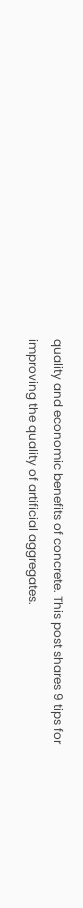quality and economic benefits of concrete. This post shares 9 tips for improving the quality of artificial aggregates.